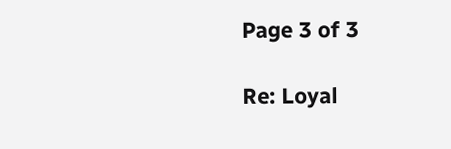Page 3 of 3

Re: Loyal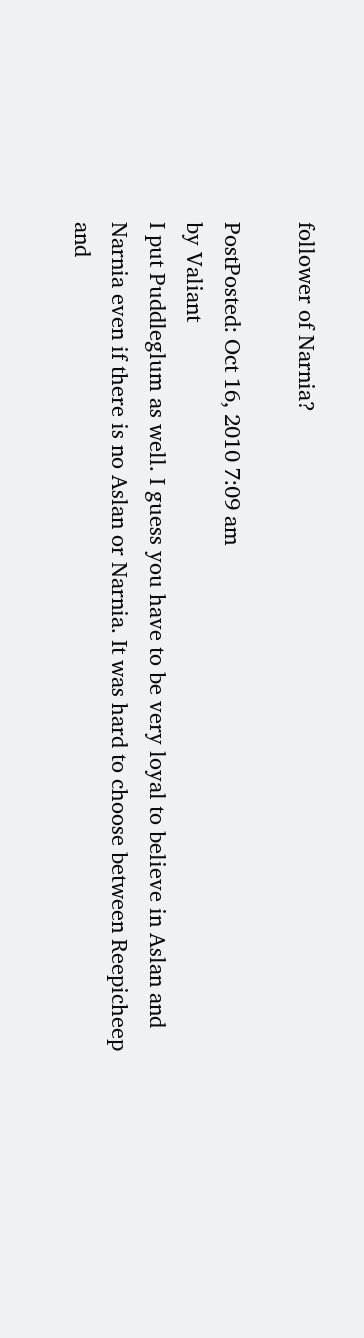follower of Narnia?

PostPosted: Oct 16, 2010 7:09 am
by Valiant
I put Puddleglum as well. I guess you have to be very loyal to believe in Aslan and Narnia even if there is no Aslan or Narnia. It was hard to choose between Reepicheep and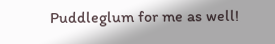Puddleglum for me as well!